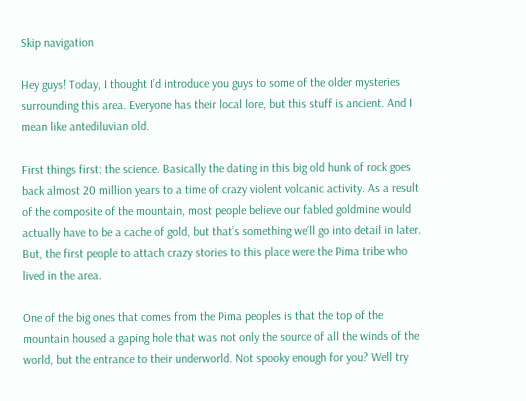Skip navigation

Hey guys! Today, I thought I’d introduce you guys to some of the older mysteries surrounding this area. Everyone has their local lore, but this stuff is ancient. And I mean like antediluvian old.

First things first: the science. Basically the dating in this big old hunk of rock goes back almost 20 million years to a time of crazy violent volcanic activity. As a result of the composite of the mountain, most people believe our fabled goldmine would actually have to be a cache of gold, but that’s something we’ll go into detail in later. But, the first people to attach crazy stories to this place were the Pima tribe who lived in the area.

One of the big ones that comes from the Pima peoples is that the top of the mountain housed a gaping hole that was not only the source of all the winds of the world, but the entrance to their underworld. Not spooky enough for you? Well try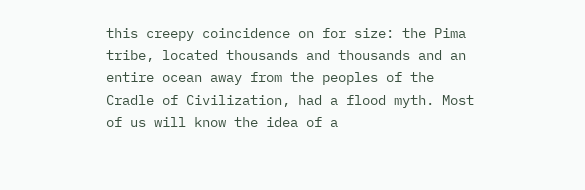this creepy coincidence on for size: the Pima tribe, located thousands and thousands and an entire ocean away from the peoples of the Cradle of Civilization, had a flood myth. Most of us will know the idea of a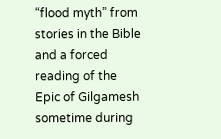“flood myth” from stories in the Bible and a forced reading of the Epic of Gilgamesh sometime during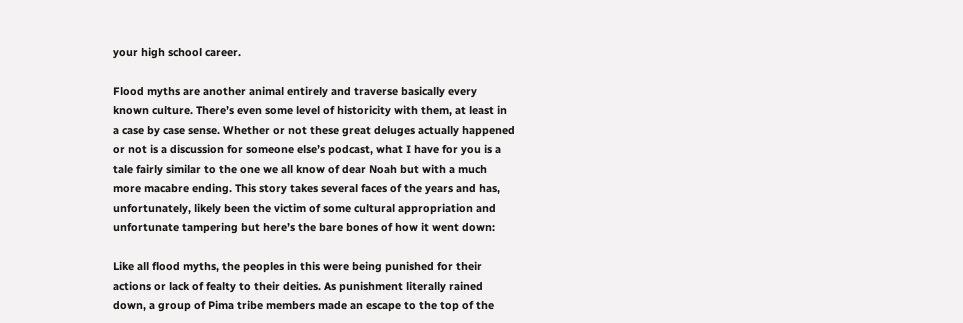your high school career.

Flood myths are another animal entirely and traverse basically every known culture. There’s even some level of historicity with them, at least in a case by case sense. Whether or not these great deluges actually happened or not is a discussion for someone else’s podcast, what I have for you is a tale fairly similar to the one we all know of dear Noah but with a much more macabre ending. This story takes several faces of the years and has, unfortunately, likely been the victim of some cultural appropriation and unfortunate tampering but here’s the bare bones of how it went down:

Like all flood myths, the peoples in this were being punished for their actions or lack of fealty to their deities. As punishment literally rained down, a group of Pima tribe members made an escape to the top of the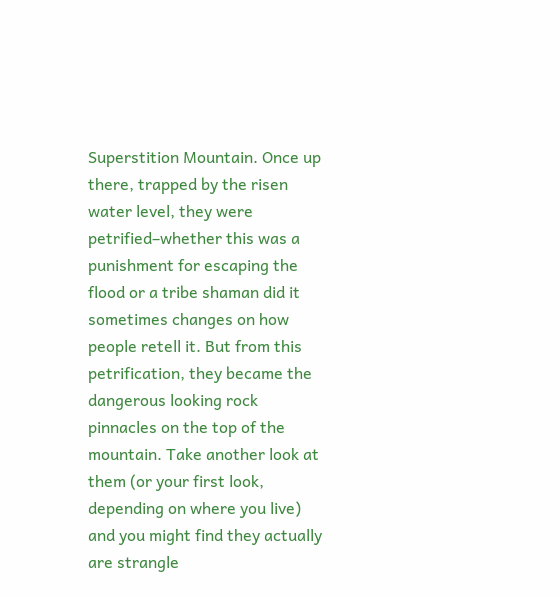Superstition Mountain. Once up there, trapped by the risen water level, they were petrified–whether this was a punishment for escaping the flood or a tribe shaman did it sometimes changes on how people retell it. But from this petrification, they became the dangerous looking rock pinnacles on the top of the mountain. Take another look at them (or your first look, depending on where you live) and you might find they actually are strangle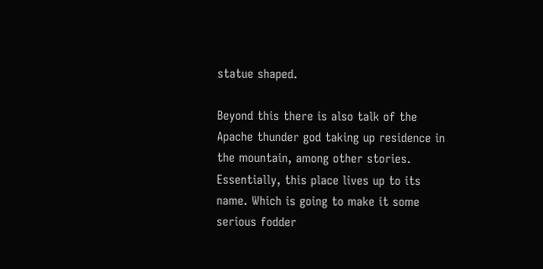statue shaped.

Beyond this there is also talk of the Apache thunder god taking up residence in the mountain, among other stories. Essentially, this place lives up to its name. Which is going to make it some serious fodder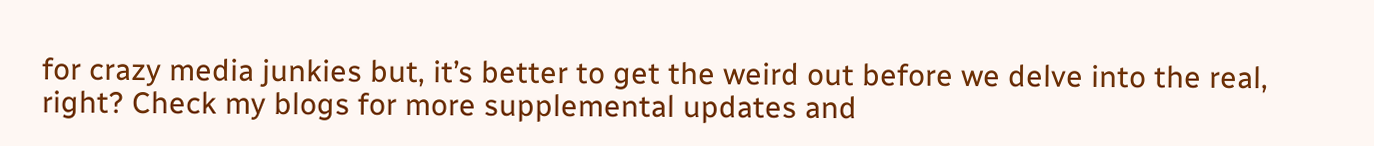for crazy media junkies but, it’s better to get the weird out before we delve into the real, right? Check my blogs for more supplemental updates and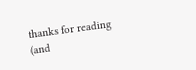thanks for reading (and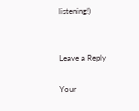listening!)


Leave a Reply

Your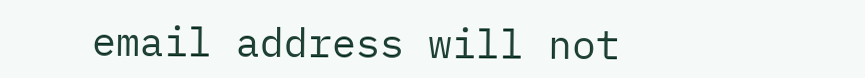email address will not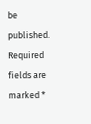be published. Required fields are marked *